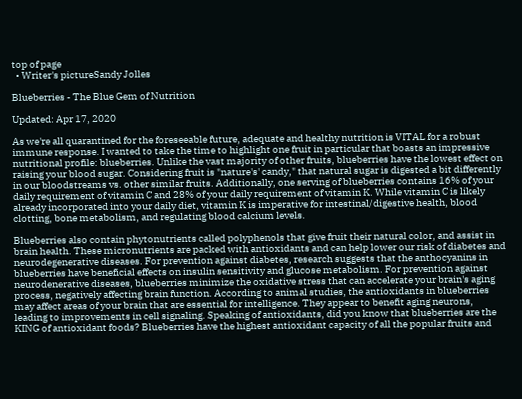top of page
  • Writer's pictureSandy Jolles

Blueberries - The Blue Gem of Nutrition

Updated: Apr 17, 2020

As we're all quarantined for the foreseeable future, adequate and healthy nutrition is VITAL for a robust immune response. I wanted to take the time to highlight one fruit in particular that boasts an impressive nutritional profile: blueberries. Unlike the vast majority of other fruits, blueberries have the lowest effect on raising your blood sugar. Considering fruit is "nature's' candy," that natural sugar is digested a bit differently in our bloodstreams vs. other similar fruits. Additionally, one serving of blueberries contains 16% of your daily requirement of vitamin C and 28% of your daily requirement of vitamin K. While vitamin C is likely already incorporated into your daily diet, vitamin K is imperative for intestinal/digestive health, blood clotting, bone metabolism, and regulating blood calcium levels.

Blueberries also contain phytonutrients called polyphenols that give fruit their natural color, and assist in brain health. These micronutrients are packed with antioxidants and can help lower our risk of diabetes and neurodegenerative diseases. For prevention against diabetes, research suggests that the anthocyanins in blueberries have beneficial effects on insulin sensitivity and glucose metabolism. For prevention against neurodenerative diseases, blueberries minimize the oxidative stress that can accelerate your brain's aging process, negatively affecting brain function. According to animal studies, the antioxidants in blueberries may affect areas of your brain that are essential for intelligence. They appear to benefit aging neurons, leading to improvements in cell signaling. Speaking of antioxidants, did you know that blueberries are the KING of antioxidant foods? Blueberries have the highest antioxidant capacity of all the popular fruits and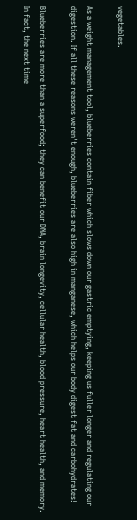vegetables.

As a weight management tool, blueberries contain fiber which slows down our gastric emptying, keeping us fuller longer and regulating our digestion. If all these reasons weren't enough, blueberries are also high in manganese, which helps our body digest fat and carbohydrates!

Blueberries are more than a superfood; they can benefit our DNA, brain longevity, cellular health, blood pressure, heart health, and memory. In fact, the next time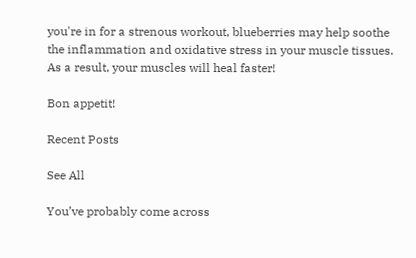you're in for a strenous workout, blueberries may help soothe the inflammation and oxidative stress in your muscle tissues. As a result, your muscles will heal faster!

Bon appetit!

Recent Posts

See All

You’ve probably come across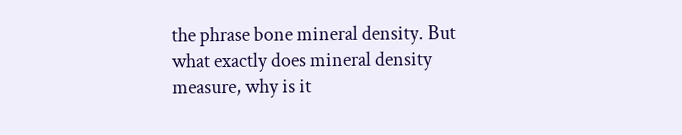the phrase bone mineral density. But what exactly does mineral density measure, why is it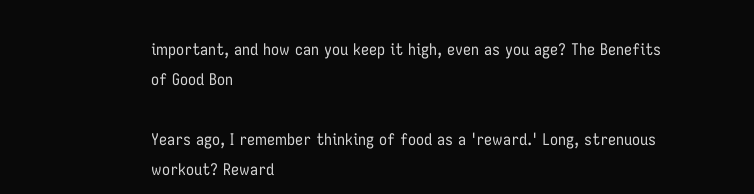important, and how can you keep it high, even as you age? The Benefits of Good Bon

Years ago, I remember thinking of food as a 'reward.' Long, strenuous workout? Reward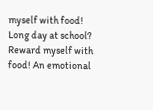myself with food! Long day at school? Reward myself with food! An emotional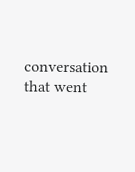conversation that went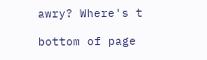awry? Where's t

bottom of page